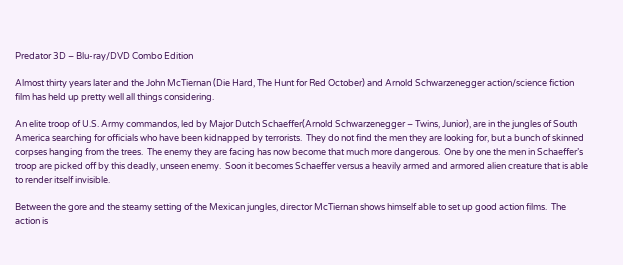Predator 3D – Blu-ray/DVD Combo Edition

Almost thirty years later and the John McTiernan (Die Hard, The Hunt for Red October) and Arnold Schwarzenegger action/science fiction film has held up pretty well all things considering.

An elite troop of U.S. Army commandos, led by Major Dutch Schaeffer(Arnold Schwarzenegger – Twins, Junior), are in the jungles of South America searching for officials who have been kidnapped by terrorists.  They do not find the men they are looking for, but a bunch of skinned corpses hanging from the trees.  The enemy they are facing has now become that much more dangerous.  One by one the men in Schaeffer’s troop are picked off by this deadly, unseen enemy.  Soon it becomes Schaeffer versus a heavily armed and armored alien creature that is able to render itself invisible.

Between the gore and the steamy setting of the Mexican jungles, director McTiernan shows himself able to set up good action films.  The action is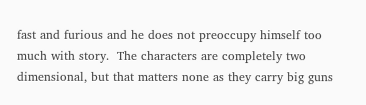fast and furious and he does not preoccupy himself too much with story.  The characters are completely two dimensional, but that matters none as they carry big guns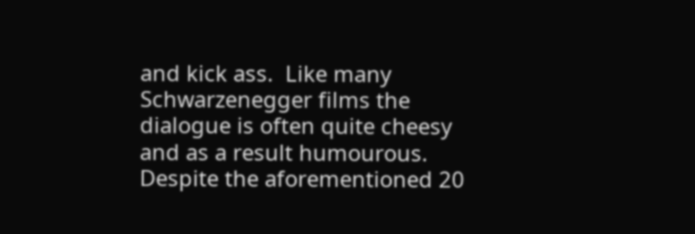and kick ass.  Like many Schwarzenegger films the dialogue is often quite cheesy and as a result humourous.  Despite the aforementioned 20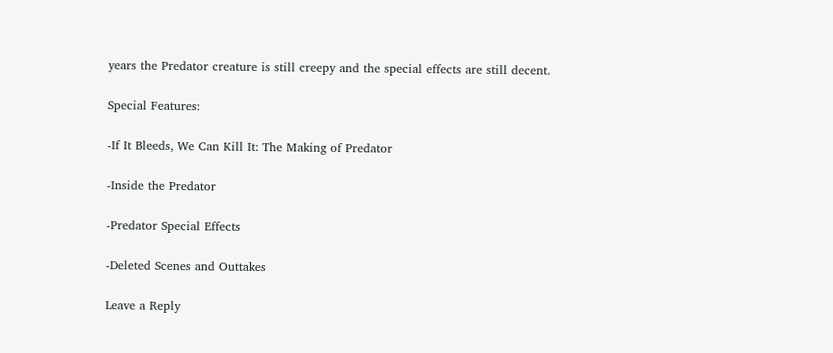years the Predator creature is still creepy and the special effects are still decent.

Special Features:

-If It Bleeds, We Can Kill It: The Making of Predator

-Inside the Predator

-Predator Special Effects

-Deleted Scenes and Outtakes

Leave a Reply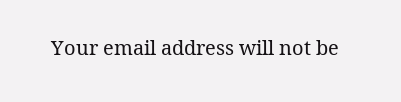Your email address will not be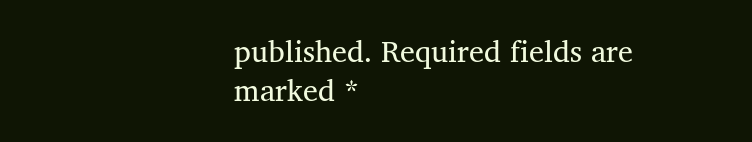published. Required fields are marked *